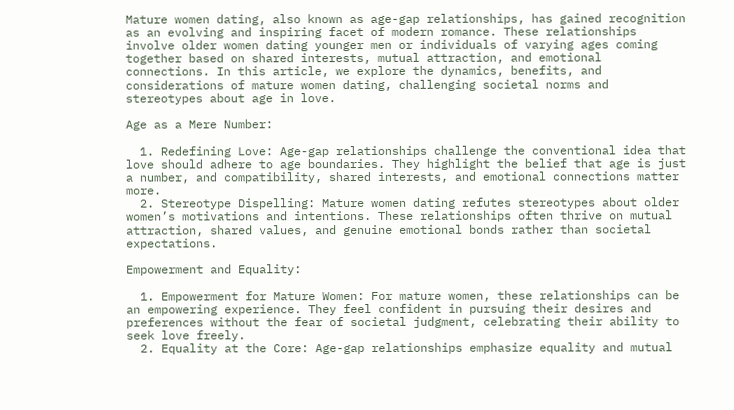Mature women dating, also known as age-gap relationships, has gained recognition as an evolving and inspiring facet of modern romance. These relationships involve older women dating younger men or individuals of varying ages coming together based on shared interests, mutual attraction, and emotional connections. In this article, we explore the dynamics, benefits, and considerations of mature women dating, challenging societal norms and stereotypes about age in love.

Age as a Mere Number:

  1. Redefining Love: Age-gap relationships challenge the conventional idea that love should adhere to age boundaries. They highlight the belief that age is just a number, and compatibility, shared interests, and emotional connections matter more.
  2. Stereotype Dispelling: Mature women dating refutes stereotypes about older women’s motivations and intentions. These relationships often thrive on mutual attraction, shared values, and genuine emotional bonds rather than societal expectations.

Empowerment and Equality:

  1. Empowerment for Mature Women: For mature women, these relationships can be an empowering experience. They feel confident in pursuing their desires and preferences without the fear of societal judgment, celebrating their ability to seek love freely.
  2. Equality at the Core: Age-gap relationships emphasize equality and mutual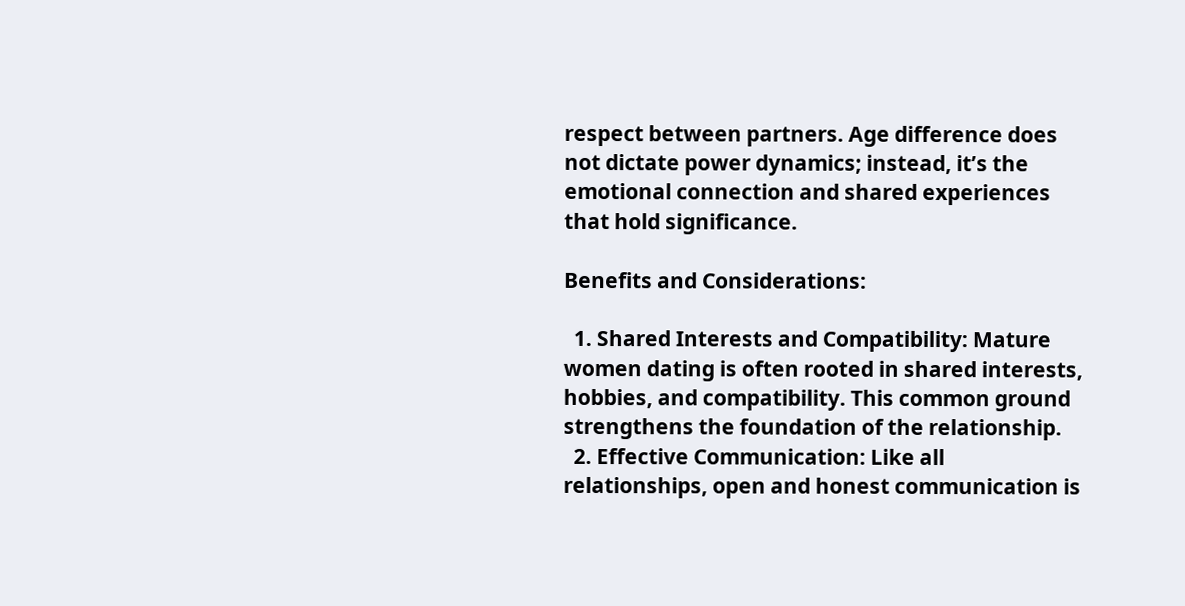respect between partners. Age difference does not dictate power dynamics; instead, it’s the emotional connection and shared experiences that hold significance.

Benefits and Considerations:

  1. Shared Interests and Compatibility: Mature women dating is often rooted in shared interests, hobbies, and compatibility. This common ground strengthens the foundation of the relationship.
  2. Effective Communication: Like all relationships, open and honest communication is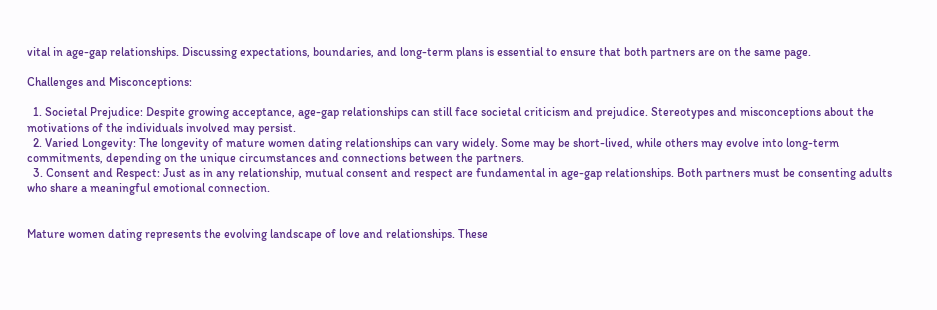vital in age-gap relationships. Discussing expectations, boundaries, and long-term plans is essential to ensure that both partners are on the same page.

Challenges and Misconceptions:

  1. Societal Prejudice: Despite growing acceptance, age-gap relationships can still face societal criticism and prejudice. Stereotypes and misconceptions about the motivations of the individuals involved may persist.
  2. Varied Longevity: The longevity of mature women dating relationships can vary widely. Some may be short-lived, while others may evolve into long-term commitments, depending on the unique circumstances and connections between the partners.
  3. Consent and Respect: Just as in any relationship, mutual consent and respect are fundamental in age-gap relationships. Both partners must be consenting adults who share a meaningful emotional connection.


Mature women dating represents the evolving landscape of love and relationships. These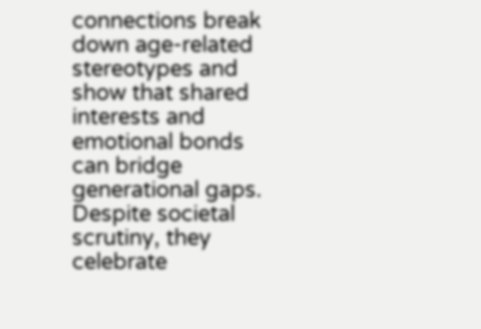connections break down age-related stereotypes and show that shared interests and emotional bonds can bridge generational gaps. Despite societal scrutiny, they celebrate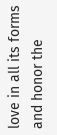love in all its forms and honor the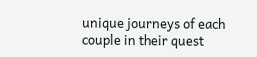unique journeys of each couple in their quest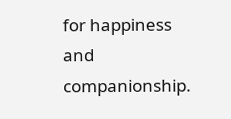for happiness and companionship.